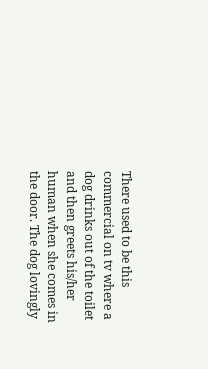There used to be this commercial on tv where a dog drinks out of the toilet and then greets his/her human when she comes in the door. The dog lovingly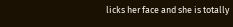licks her face and she is totally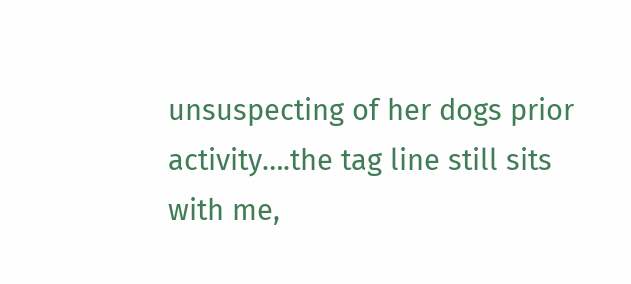unsuspecting of her dogs prior activity….the tag line still sits with me,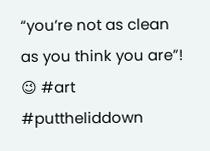“you’re not as clean as you think you are”! 😉 #art #puttheliddown